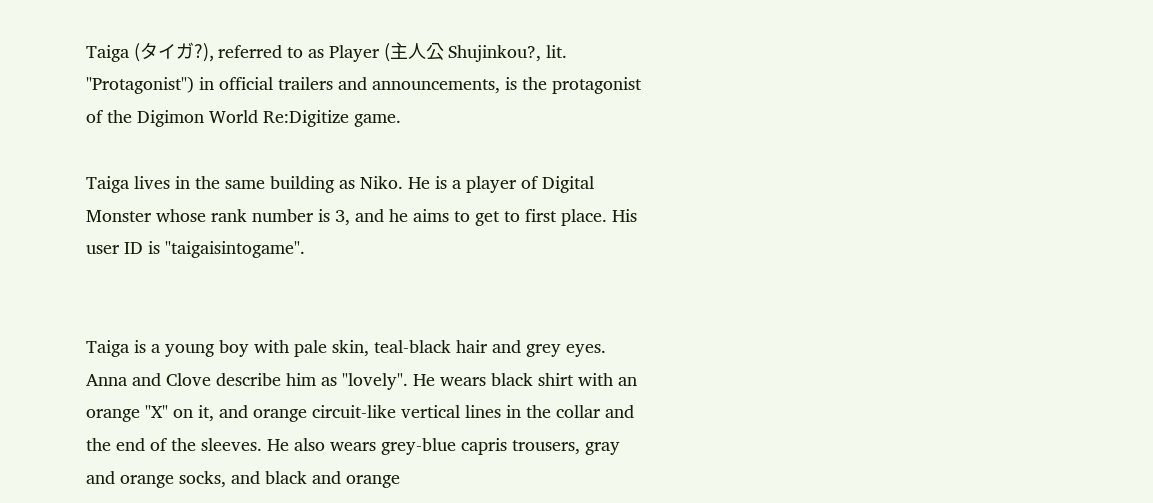Taiga (タイガ?), referred to as Player (主人公 Shujinkou?, lit. "Protagonist") in official trailers and announcements, is the protagonist of the Digimon World Re:Digitize game.

Taiga lives in the same building as Niko. He is a player of Digital Monster whose rank number is 3, and he aims to get to first place. His user ID is "taigaisintogame".


Taiga is a young boy with pale skin, teal-black hair and grey eyes. Anna and Clove describe him as "lovely". He wears black shirt with an orange "X" on it, and orange circuit-like vertical lines in the collar and the end of the sleeves. He also wears grey-blue capris trousers, gray and orange socks, and black and orange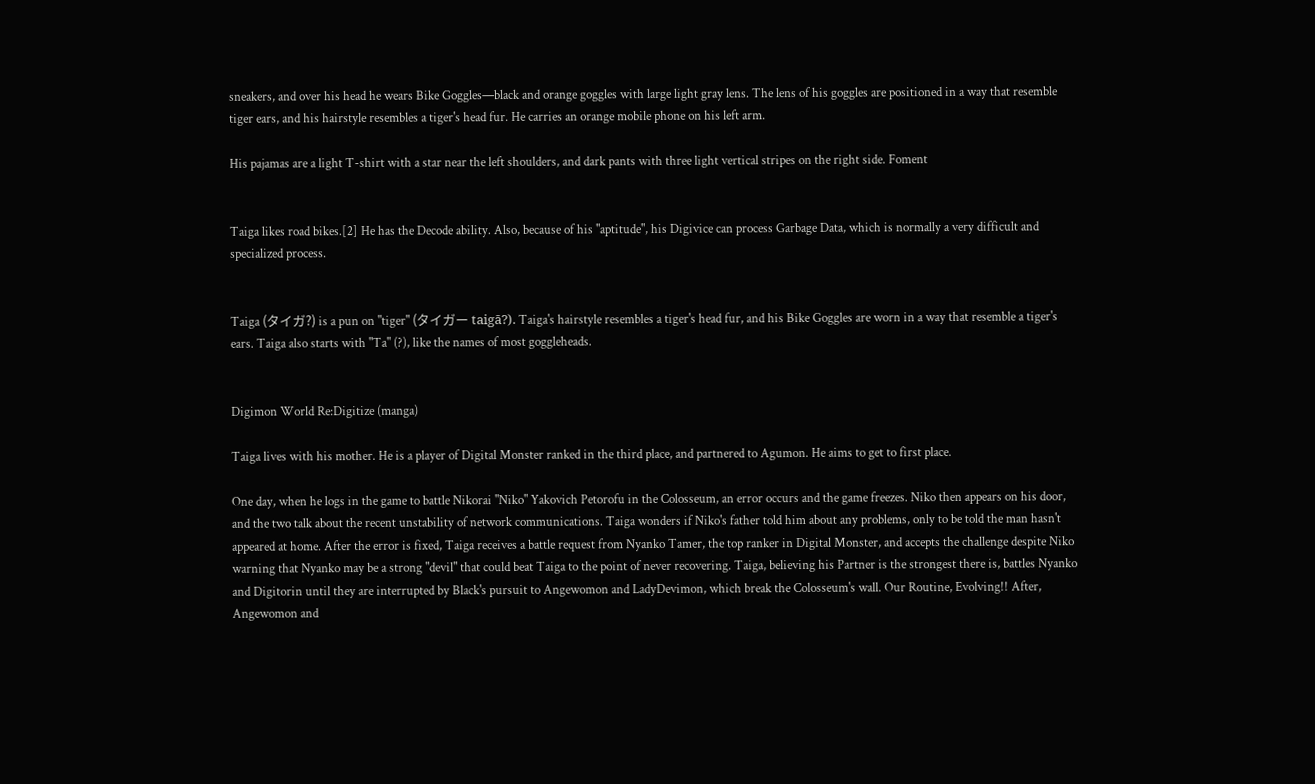sneakers, and over his head he wears Bike Goggles—black and orange goggles with large light gray lens. The lens of his goggles are positioned in a way that resemble tiger ears, and his hairstyle resembles a tiger's head fur. He carries an orange mobile phone on his left arm.

His pajamas are a light T-shirt with a star near the left shoulders, and dark pants with three light vertical stripes on the right side. Foment


Taiga likes road bikes.[2] He has the Decode ability. Also, because of his "aptitude", his Digivice can process Garbage Data, which is normally a very difficult and specialized process.


Taiga (タイガ?) is a pun on "tiger" (タイガー taigā?). Taiga's hairstyle resembles a tiger's head fur, and his Bike Goggles are worn in a way that resemble a tiger's ears. Taiga also starts with "Ta" (?), like the names of most goggleheads.


Digimon World Re:Digitize (manga)

Taiga lives with his mother. He is a player of Digital Monster ranked in the third place, and partnered to Agumon. He aims to get to first place.

One day, when he logs in the game to battle Nikorai "Niko" Yakovich Petorofu in the Colosseum, an error occurs and the game freezes. Niko then appears on his door, and the two talk about the recent unstability of network communications. Taiga wonders if Niko's father told him about any problems, only to be told the man hasn't appeared at home. After the error is fixed, Taiga receives a battle request from Nyanko Tamer, the top ranker in Digital Monster, and accepts the challenge despite Niko warning that Nyanko may be a strong "devil" that could beat Taiga to the point of never recovering. Taiga, believing his Partner is the strongest there is, battles Nyanko and Digitorin until they are interrupted by Black's pursuit to Angewomon and LadyDevimon, which break the Colosseum's wall. Our Routine, Evolving!! After, Angewomon and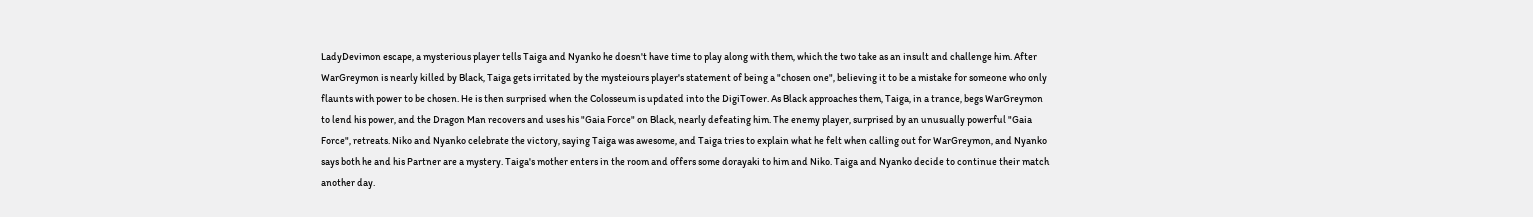LadyDevimon escape, a mysterious player tells Taiga and Nyanko he doesn't have time to play along with them, which the two take as an insult and challenge him. After WarGreymon is nearly killed by Black, Taiga gets irritated by the mysteiours player's statement of being a "chosen one", believing it to be a mistake for someone who only flaunts with power to be chosen. He is then surprised when the Colosseum is updated into the DigiTower. As Black approaches them, Taiga, in a trance, begs WarGreymon to lend his power, and the Dragon Man recovers and uses his "Gaia Force" on Black, nearly defeating him. The enemy player, surprised by an unusually powerful "Gaia Force", retreats. Niko and Nyanko celebrate the victory, saying Taiga was awesome, and Taiga tries to explain what he felt when calling out for WarGreymon, and Nyanko says both he and his Partner are a mystery. Taiga's mother enters in the room and offers some dorayaki to him and Niko. Taiga and Nyanko decide to continue their match another day.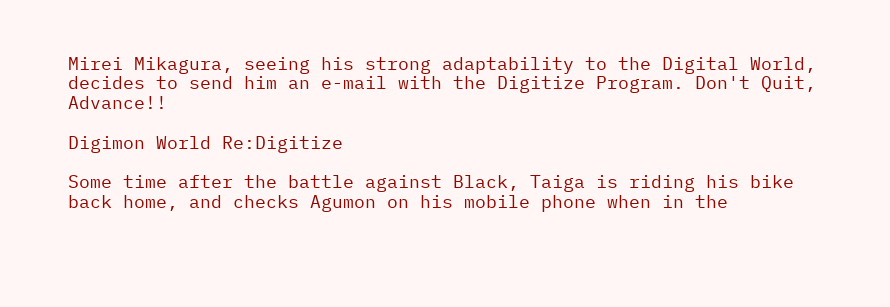Mirei Mikagura, seeing his strong adaptability to the Digital World, decides to send him an e-mail with the Digitize Program. Don't Quit, Advance!!

Digimon World Re:Digitize

Some time after the battle against Black, Taiga is riding his bike back home, and checks Agumon on his mobile phone when in the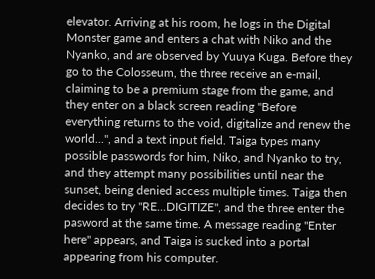elevator. Arriving at his room, he logs in the Digital Monster game and enters a chat with Niko and the Nyanko, and are observed by Yuuya Kuga. Before they go to the Colosseum, the three receive an e-mail, claiming to be a premium stage from the game, and they enter on a black screen reading "Before everything returns to the void, digitalize and renew the world...", and a text input field. Taiga types many possible passwords for him, Niko, and Nyanko to try, and they attempt many possibilities until near the sunset, being denied access multiple times. Taiga then decides to try "RE...DIGITIZE", and the three enter the pasword at the same time. A message reading "Enter here" appears, and Taiga is sucked into a portal appearing from his computer.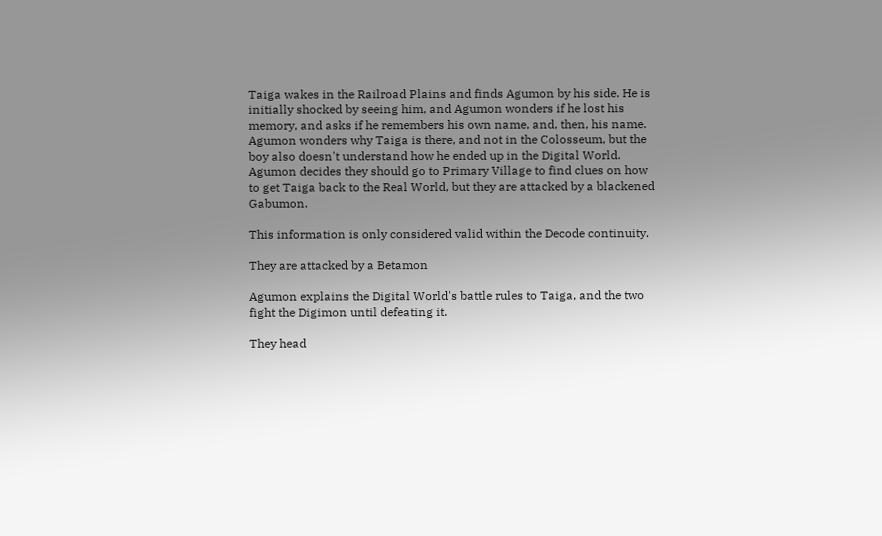Taiga wakes in the Railroad Plains and finds Agumon by his side. He is initially shocked by seeing him, and Agumon wonders if he lost his memory, and asks if he remembers his own name, and, then, his name. Agumon wonders why Taiga is there, and not in the Colosseum, but the boy also doesn't understand how he ended up in the Digital World. Agumon decides they should go to Primary Village to find clues on how to get Taiga back to the Real World, but they are attacked by a blackened Gabumon.

This information is only considered valid within the Decode continuity.

They are attacked by a Betamon

Agumon explains the Digital World's battle rules to Taiga, and the two fight the Digimon until defeating it.

They head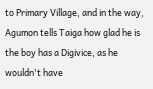to Primary Village, and in the way, Agumon tells Taiga how glad he is the boy has a Digivice, as he wouldn't have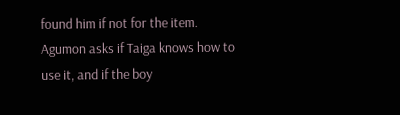found him if not for the item. Agumon asks if Taiga knows how to use it, and if the boy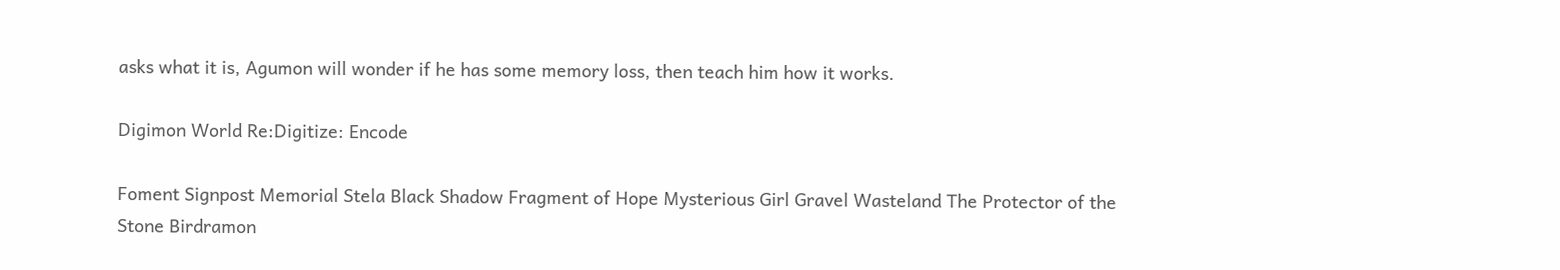asks what it is, Agumon will wonder if he has some memory loss, then teach him how it works.

Digimon World Re:Digitize: Encode

Foment Signpost Memorial Stela Black Shadow Fragment of Hope Mysterious Girl Gravel Wasteland The Protector of the Stone Birdramon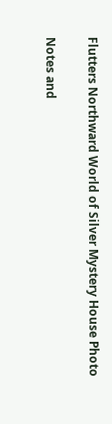Flutters Northward World of Silver Mystery House Photo

Notes and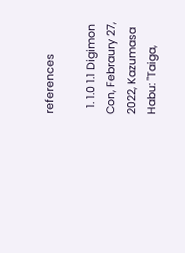references

  1. 1.0 1.1 Digimon Con, Febraury 27, 2022, Kazumasa Habu: "Taiga,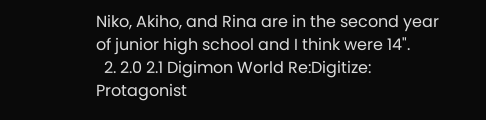Niko, Akiho, and Rina are in the second year of junior high school and I think were 14".
  2. 2.0 2.1 Digimon World Re:Digitize: Protagonist